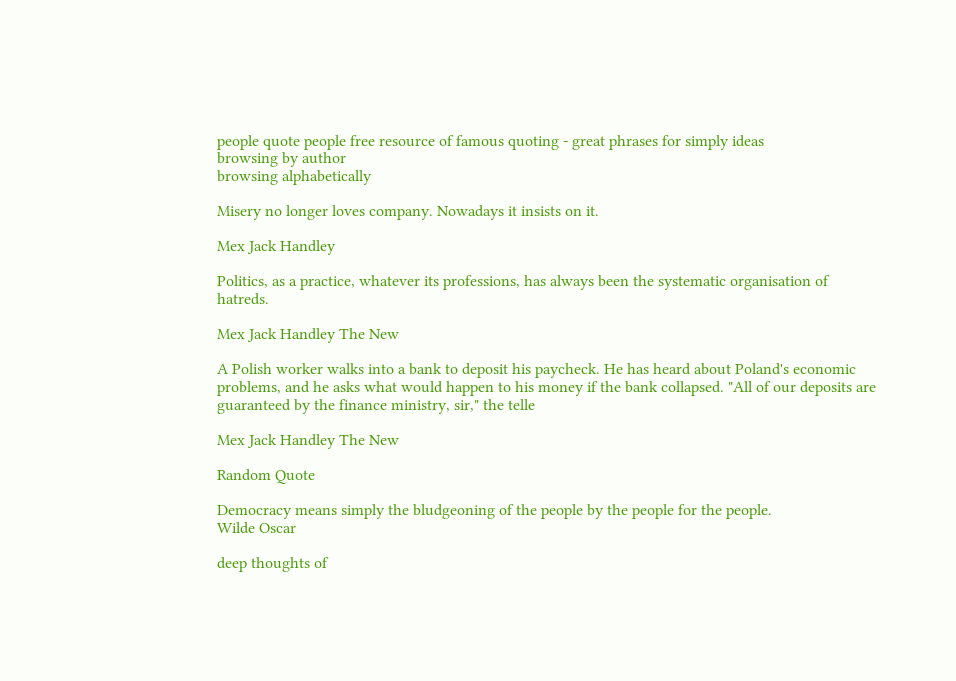people quote people free resource of famous quoting - great phrases for simply ideas
browsing by author
browsing alphabetically

Misery no longer loves company. Nowadays it insists on it.

Mex Jack Handley

Politics, as a practice, whatever its professions, has always been the systematic organisation of hatreds.

Mex Jack Handley The New

A Polish worker walks into a bank to deposit his paycheck. He has heard about Poland's economic problems, and he asks what would happen to his money if the bank collapsed. "All of our deposits are guaranteed by the finance ministry, sir," the telle

Mex Jack Handley The New

Random Quote

Democracy means simply the bludgeoning of the people by the people for the people.
Wilde Oscar

deep thoughts of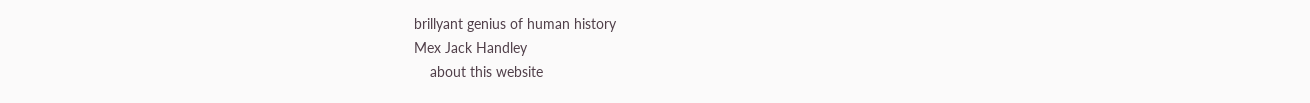brillyant genius of human history
Mex Jack Handley
    about this website